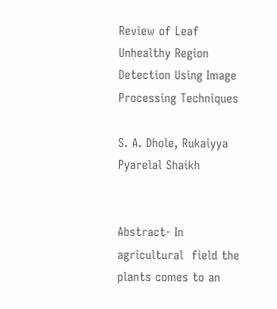Review of Leaf Unhealthy Region Detection Using Image Processing Techniques

S. A. Dhole, Rukaiyya Pyarelal Shaikh


Abstract- In agricultural  field the plants comes to an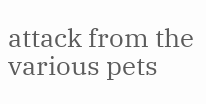attack from the various pets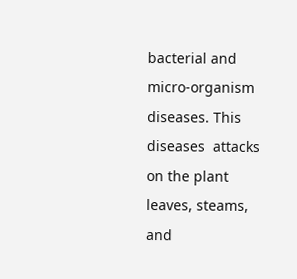bacterial and micro-organism diseases. This diseases  attacks on the plant leaves, steams, and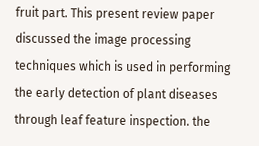fruit part. This present review paper discussed the image processing techniques which is used in performing the early detection of plant diseases through leaf feature inspection. the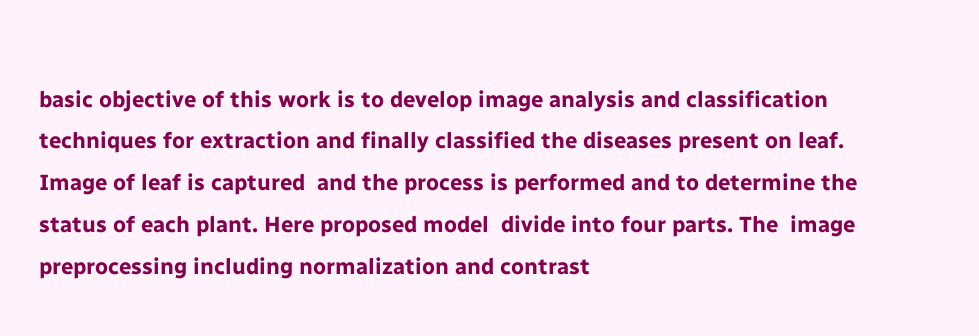basic objective of this work is to develop image analysis and classification techniques for extraction and finally classified the diseases present on leaf. Image of leaf is captured  and the process is performed and to determine the status of each plant. Here proposed model  divide into four parts. The  image preprocessing including normalization and contrast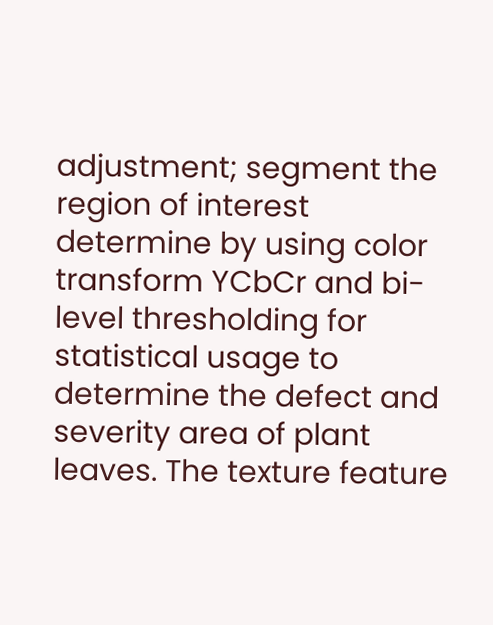adjustment; segment the region of interest  determine by using color transform YCbCr and bi-level thresholding for statistical usage to determine the defect and severity area of plant leaves. The texture feature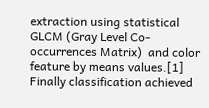extraction using statistical GLCM (Gray Level Co-occurrences Matrix)  and color feature by means values.[1] Finally classification achieved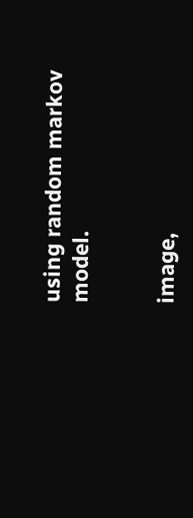using random markov model.


image,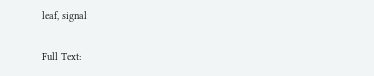leaf, signal

Full Text: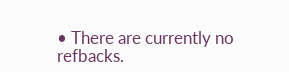• There are currently no refbacks.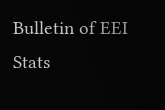Bulletin of EEI Stats